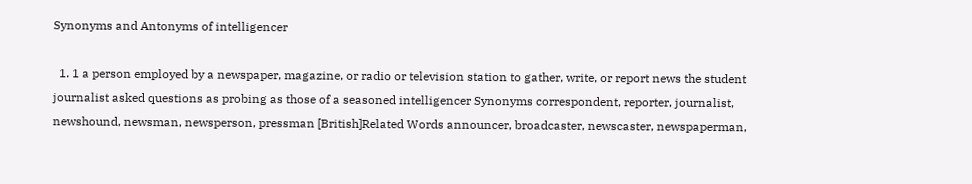Synonyms and Antonyms of intelligencer

  1. 1 a person employed by a newspaper, magazine, or radio or television station to gather, write, or report news the student journalist asked questions as probing as those of a seasoned intelligencer Synonyms correspondent, reporter, journalist, newshound, newsman, newsperson, pressman [British]Related Words announcer, broadcaster, newscaster, newspaperman,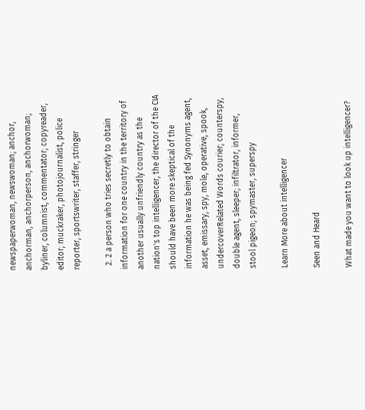newspaperwoman, newswoman; anchor, anchorman, anchorperson, anchorwoman; byliner, columnist, commentator; copyreader, editor; muckraker, photojournalist, police reporter, sportswriter, staffer, stringer

  2. 2 a person who tries secretly to obtain information for one country in the territory of another usually unfriendly country as the nation's top intelligencer, the director of the CIA should have been more skeptical of the information he was being fed Synonyms agent, asset, emissary, spy, mole, operative, spook, undercoverRelated Words courier; counterspy, double agent, sleeper; infiltrator, informer, stool pigeon; spymaster, superspy

Learn More about intelligencer

Seen and Heard

What made you want to look up intelligencer?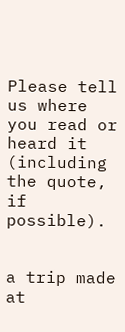Please tell us where you read or heard it (including the quote, if possible).


a trip made at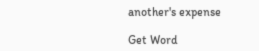another's expense

Get Word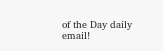of the Day daily email!